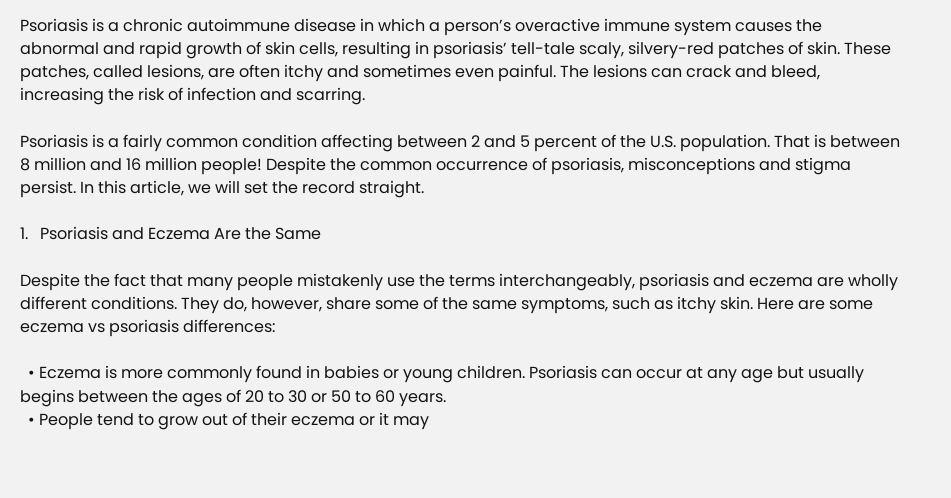Psoriasis is a chronic autoimmune disease in which a person’s overactive immune system causes the abnormal and rapid growth of skin cells, resulting in psoriasis’ tell-tale scaly, silvery-red patches of skin. These patches, called lesions, are often itchy and sometimes even painful. The lesions can crack and bleed, increasing the risk of infection and scarring.

Psoriasis is a fairly common condition affecting between 2 and 5 percent of the U.S. population. That is between 8 million and 16 million people! Despite the common occurrence of psoriasis, misconceptions and stigma persist. In this article, we will set the record straight.

1.   Psoriasis and Eczema Are the Same

Despite the fact that many people mistakenly use the terms interchangeably, psoriasis and eczema are wholly different conditions. They do, however, share some of the same symptoms, such as itchy skin. Here are some eczema vs psoriasis differences:

  • Eczema is more commonly found in babies or young children. Psoriasis can occur at any age but usually begins between the ages of 20 to 30 or 50 to 60 years.
  • People tend to grow out of their eczema or it may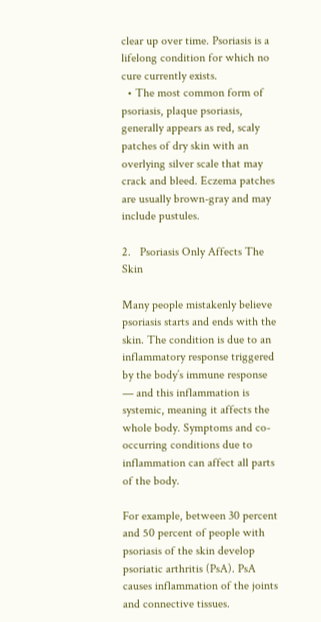clear up over time. Psoriasis is a lifelong condition for which no cure currently exists.
  • The most common form of psoriasis, plaque psoriasis, generally appears as red, scaly patches of dry skin with an overlying silver scale that may crack and bleed. Eczema patches are usually brown-gray and may include pustules.

2.   Psoriasis Only Affects The Skin

Many people mistakenly believe psoriasis starts and ends with the skin. The condition is due to an inflammatory response triggered by the body’s immune response — and this inflammation is systemic, meaning it affects the whole body. Symptoms and co-occurring conditions due to inflammation can affect all parts of the body.

For example, between 30 percent and 50 percent of people with psoriasis of the skin develop psoriatic arthritis (PsA). PsA causes inflammation of the joints and connective tissues.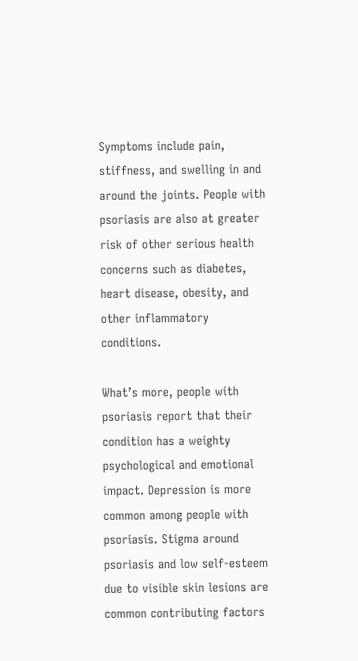Symptoms include pain, stiffness, and swelling in and around the joints. People with psoriasis are also at greater risk of other serious health concerns such as diabetes, heart disease, obesity, and other inflammatory conditions.

What’s more, people with psoriasis report that their condition has a weighty psychological and emotional impact. Depression is more common among people with psoriasis. Stigma around psoriasis and low self-esteem due to visible skin lesions are common contributing factors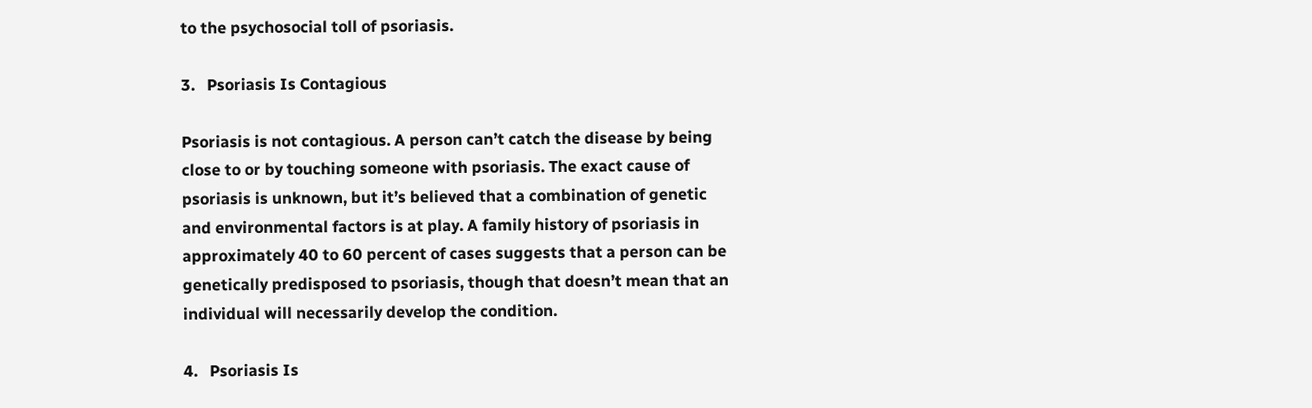to the psychosocial toll of psoriasis.

3.   Psoriasis Is Contagious

Psoriasis is not contagious. A person can’t catch the disease by being close to or by touching someone with psoriasis. The exact cause of psoriasis is unknown, but it’s believed that a combination of genetic and environmental factors is at play. A family history of psoriasis in approximately 40 to 60 percent of cases suggests that a person can be genetically predisposed to psoriasis, though that doesn’t mean that an individual will necessarily develop the condition.

4.   Psoriasis Is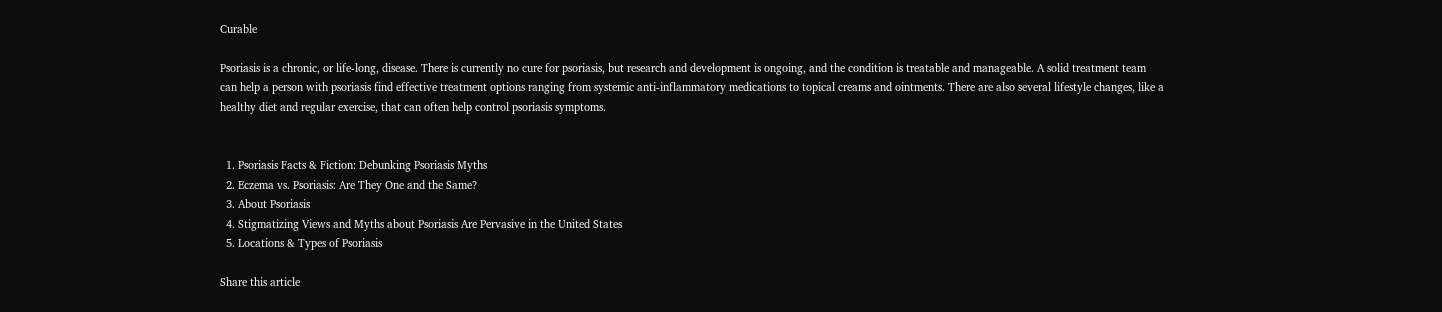Curable

Psoriasis is a chronic, or life-long, disease. There is currently no cure for psoriasis, but research and development is ongoing, and the condition is treatable and manageable. A solid treatment team can help a person with psoriasis find effective treatment options ranging from systemic anti-inflammatory medications to topical creams and ointments. There are also several lifestyle changes, like a healthy diet and regular exercise, that can often help control psoriasis symptoms.


  1. Psoriasis Facts & Fiction: Debunking Psoriasis Myths
  2. Eczema vs. Psoriasis: Are They One and the Same?
  3. About Psoriasis
  4. Stigmatizing Views and Myths about Psoriasis Are Pervasive in the United States
  5. Locations & Types of Psoriasis

Share this article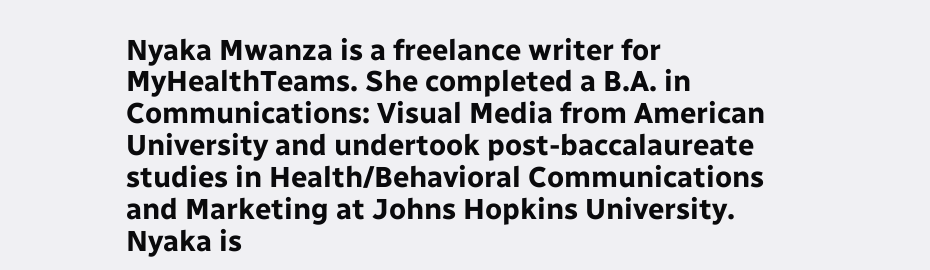Nyaka Mwanza is a freelance writer for MyHealthTeams. She completed a B.A. in Communications: Visual Media from American University and undertook post-baccalaureate studies in Health/Behavioral Communications and Marketing at Johns Hopkins University. Nyaka is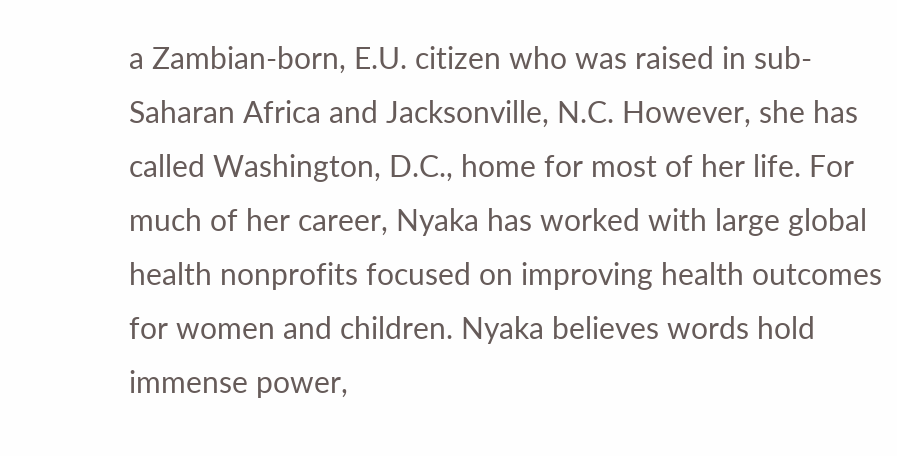a Zambian-born, E.U. citizen who was raised in sub-Saharan Africa and Jacksonville, N.C. However, she has called Washington, D.C., home for most of her life. For much of her career, Nyaka has worked with large global health nonprofits focused on improving health outcomes for women and children. Nyaka believes words hold immense power,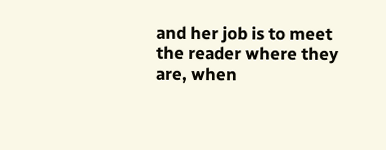and her job is to meet the reader where they are, when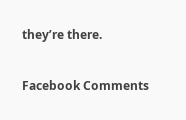they’re there.

Facebook Comments